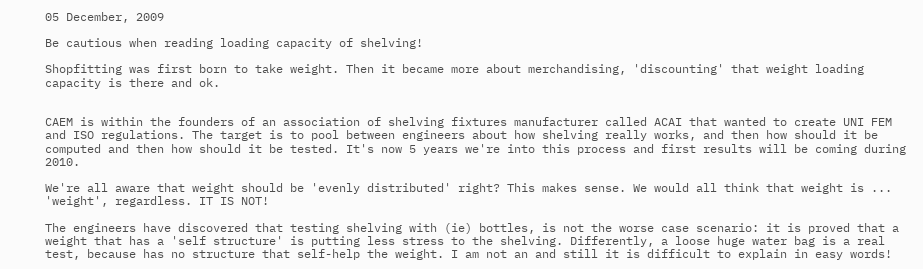05 December, 2009

Be cautious when reading loading capacity of shelving!

Shopfitting was first born to take weight. Then it became more about merchandising, 'discounting' that weight loading capacity is there and ok.


CAEM is within the founders of an association of shelving fixtures manufacturer called ACAI that wanted to create UNI FEM and ISO regulations. The target is to pool between engineers about how shelving really works, and then how should it be computed and then how should it be tested. It's now 5 years we're into this process and first results will be coming during 2010.

We're all aware that weight should be 'evenly distributed' right? This makes sense. We would all think that weight is ... 'weight', regardless. IT IS NOT!

The engineers have discovered that testing shelving with (ie) bottles, is not the worse case scenario: it is proved that a weight that has a 'self structure' is putting less stress to the shelving. Differently, a loose huge water bag is a real test, because has no structure that self-help the weight. I am not an and still it is difficult to explain in easy words!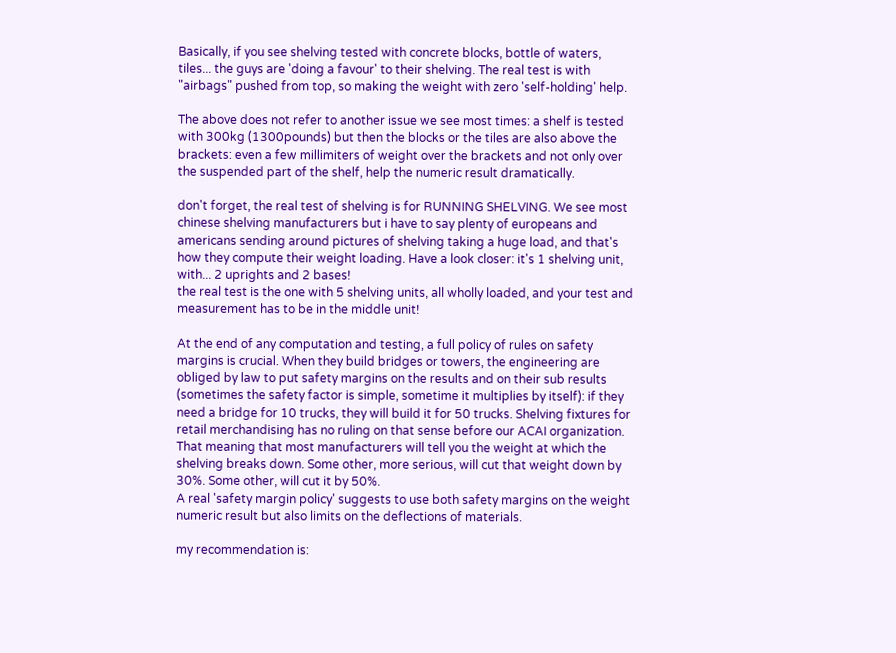Basically, if you see shelving tested with concrete blocks, bottle of waters, tiles... the guys are 'doing a favour' to their shelving. The real test is with "airbags" pushed from top, so making the weight with zero 'self-holding' help.

The above does not refer to another issue we see most times: a shelf is tested with 300kg (1300pounds) but then the blocks or the tiles are also above the brackets: even a few millimiters of weight over the brackets and not only over the suspended part of the shelf, help the numeric result dramatically.

don't forget, the real test of shelving is for RUNNING SHELVING. We see most chinese shelving manufacturers but i have to say plenty of europeans and americans sending around pictures of shelving taking a huge load, and that's how they compute their weight loading. Have a look closer: it's 1 shelving unit, with... 2 uprights and 2 bases!
the real test is the one with 5 shelving units, all wholly loaded, and your test and measurement has to be in the middle unit!

At the end of any computation and testing, a full policy of rules on safety margins is crucial. When they build bridges or towers, the engineering are obliged by law to put safety margins on the results and on their sub results (sometimes the safety factor is simple, sometime it multiplies by itself): if they need a bridge for 10 trucks, they will build it for 50 trucks. Shelving fixtures for retail merchandising has no ruling on that sense before our ACAI organization. That meaning that most manufacturers will tell you the weight at which the shelving breaks down. Some other, more serious, will cut that weight down by 30%. Some other, will cut it by 50%.
A real 'safety margin policy' suggests to use both safety margins on the weight numeric result but also limits on the deflections of materials.

my recommendation is: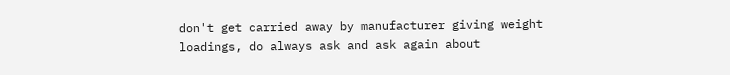don't get carried away by manufacturer giving weight loadings, do always ask and ask again about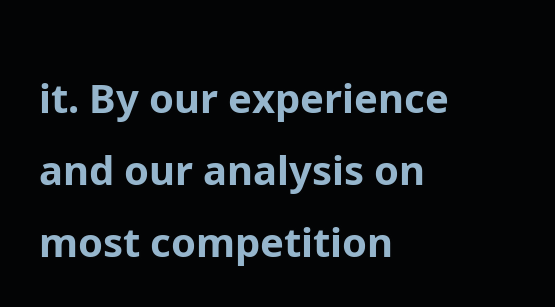it. By our experience and our analysis on most competition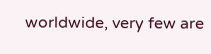worldwide, very few are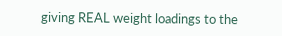giving REAL weight loadings to the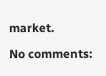market.

No comments: